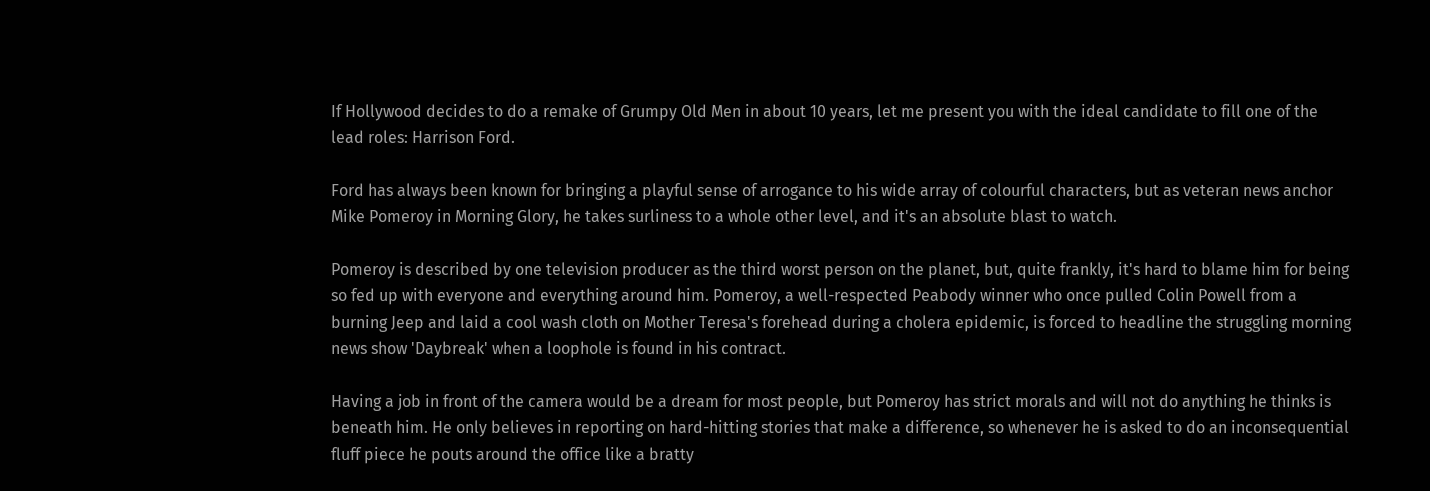If Hollywood decides to do a remake of Grumpy Old Men in about 10 years, let me present you with the ideal candidate to fill one of the lead roles: Harrison Ford.

Ford has always been known for bringing a playful sense of arrogance to his wide array of colourful characters, but as veteran news anchor Mike Pomeroy in Morning Glory, he takes surliness to a whole other level, and it's an absolute blast to watch.

Pomeroy is described by one television producer as the third worst person on the planet, but, quite frankly, it's hard to blame him for being so fed up with everyone and everything around him. Pomeroy, a well-respected Peabody winner who once pulled Colin Powell from a burning Jeep and laid a cool wash cloth on Mother Teresa's forehead during a cholera epidemic, is forced to headline the struggling morning news show 'Daybreak' when a loophole is found in his contract.

Having a job in front of the camera would be a dream for most people, but Pomeroy has strict morals and will not do anything he thinks is beneath him. He only believes in reporting on hard-hitting stories that make a difference, so whenever he is asked to do an inconsequential fluff piece he pouts around the office like a bratty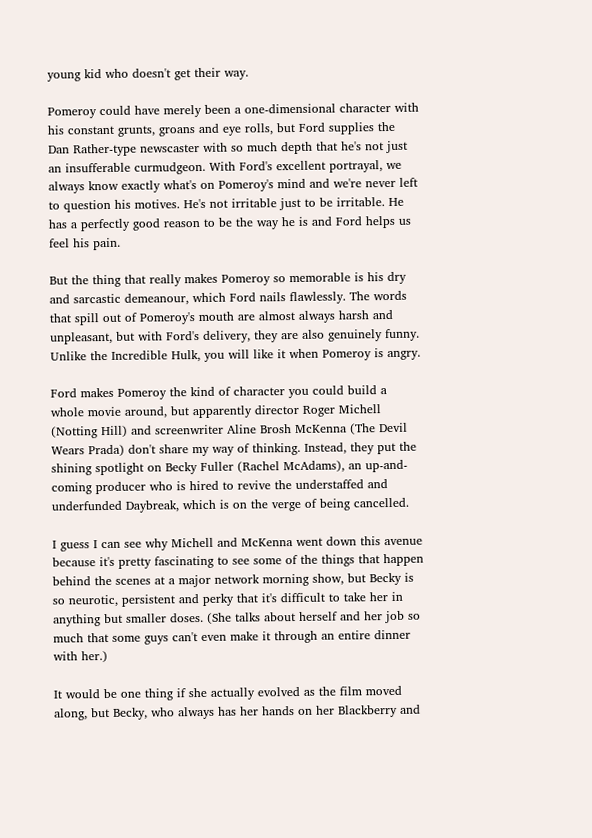young kid who doesn't get their way.

Pomeroy could have merely been a one-dimensional character with his constant grunts, groans and eye rolls, but Ford supplies the Dan Rather-type newscaster with so much depth that he's not just an insufferable curmudgeon. With Ford's excellent portrayal, we always know exactly what's on Pomeroy's mind and we're never left to question his motives. He's not irritable just to be irritable. He has a perfectly good reason to be the way he is and Ford helps us feel his pain.

But the thing that really makes Pomeroy so memorable is his dry and sarcastic demeanour, which Ford nails flawlessly. The words that spill out of Pomeroy's mouth are almost always harsh and unpleasant, but with Ford's delivery, they are also genuinely funny. Unlike the Incredible Hulk, you will like it when Pomeroy is angry.

Ford makes Pomeroy the kind of character you could build a whole movie around, but apparently director Roger Michell (Notting Hill) and screenwriter Aline Brosh McKenna (The Devil Wears Prada) don't share my way of thinking. Instead, they put the shining spotlight on Becky Fuller (Rachel McAdams), an up-and-coming producer who is hired to revive the understaffed and underfunded Daybreak, which is on the verge of being cancelled.

I guess I can see why Michell and McKenna went down this avenue because it's pretty fascinating to see some of the things that happen behind the scenes at a major network morning show, but Becky is so neurotic, persistent and perky that it's difficult to take her in anything but smaller doses. (She talks about herself and her job so much that some guys can't even make it through an entire dinner with her.)

It would be one thing if she actually evolved as the film moved along, but Becky, who always has her hands on her Blackberry and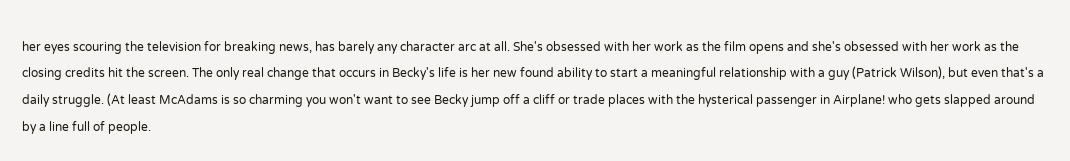her eyes scouring the television for breaking news, has barely any character arc at all. She's obsessed with her work as the film opens and she's obsessed with her work as the closing credits hit the screen. The only real change that occurs in Becky's life is her new found ability to start a meaningful relationship with a guy (Patrick Wilson), but even that's a daily struggle. (At least McAdams is so charming you won't want to see Becky jump off a cliff or trade places with the hysterical passenger in Airplane! who gets slapped around by a line full of people.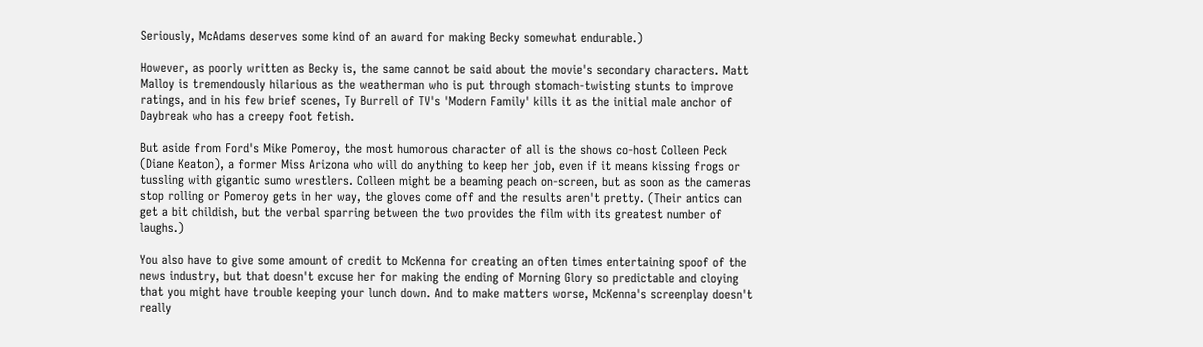Seriously, McAdams deserves some kind of an award for making Becky somewhat endurable.)

However, as poorly written as Becky is, the same cannot be said about the movie's secondary characters. Matt Malloy is tremendously hilarious as the weatherman who is put through stomach-twisting stunts to improve ratings, and in his few brief scenes, Ty Burrell of TV's 'Modern Family' kills it as the initial male anchor of Daybreak who has a creepy foot fetish.

But aside from Ford's Mike Pomeroy, the most humorous character of all is the shows co-host Colleen Peck (Diane Keaton), a former Miss Arizona who will do anything to keep her job, even if it means kissing frogs or tussling with gigantic sumo wrestlers. Colleen might be a beaming peach on-screen, but as soon as the cameras stop rolling or Pomeroy gets in her way, the gloves come off and the results aren't pretty. (Their antics can get a bit childish, but the verbal sparring between the two provides the film with its greatest number of laughs.)

You also have to give some amount of credit to McKenna for creating an often times entertaining spoof of the news industry, but that doesn't excuse her for making the ending of Morning Glory so predictable and cloying that you might have trouble keeping your lunch down. And to make matters worse, McKenna's screenplay doesn't really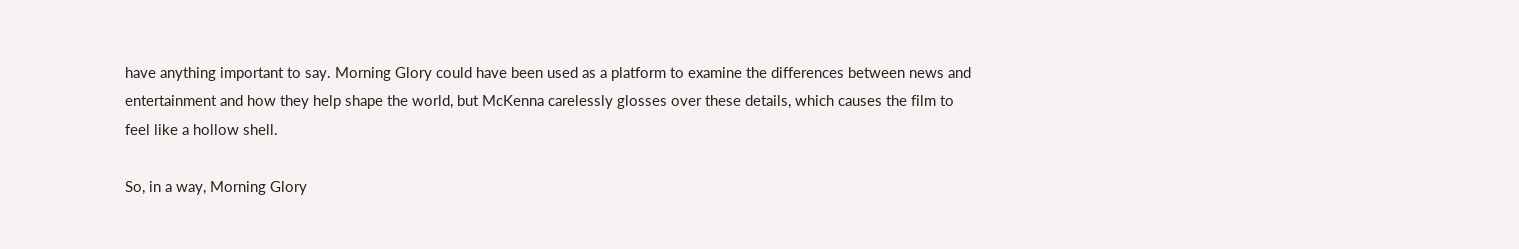have anything important to say. Morning Glory could have been used as a platform to examine the differences between news and entertainment and how they help shape the world, but McKenna carelessly glosses over these details, which causes the film to feel like a hollow shell.

So, in a way, Morning Glory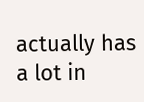actually has a lot in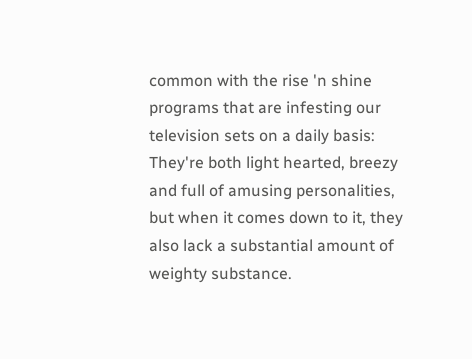common with the rise 'n shine programs that are infesting our television sets on a daily basis: They're both light hearted, breezy and full of amusing personalities, but when it comes down to it, they also lack a substantial amount of weighty substance.